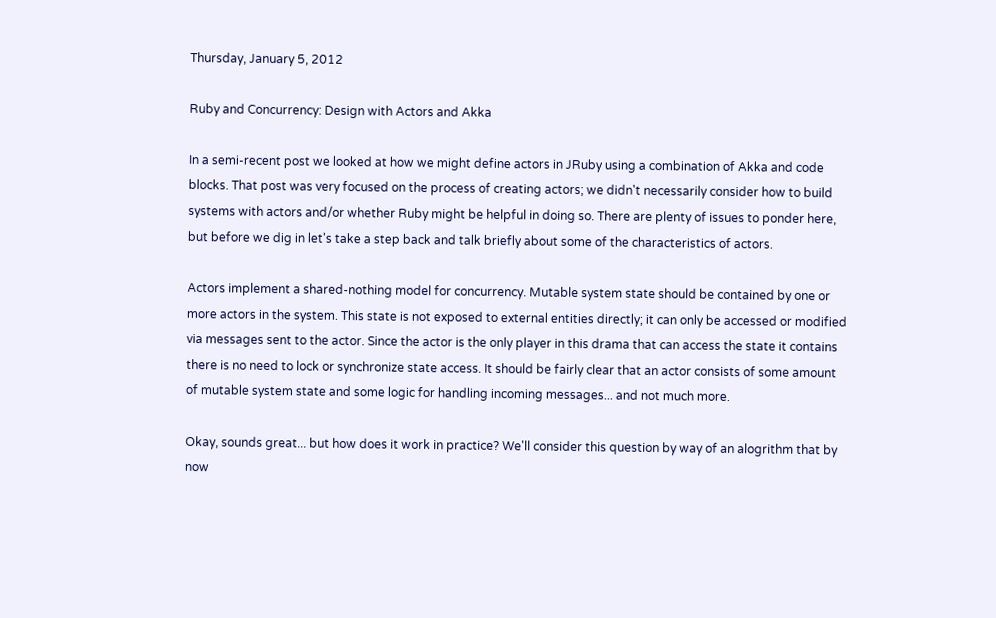Thursday, January 5, 2012

Ruby and Concurrency: Design with Actors and Akka

In a semi-recent post we looked at how we might define actors in JRuby using a combination of Akka and code blocks. That post was very focused on the process of creating actors; we didn't necessarily consider how to build systems with actors and/or whether Ruby might be helpful in doing so. There are plenty of issues to ponder here, but before we dig in let's take a step back and talk briefly about some of the characteristics of actors.

Actors implement a shared-nothing model for concurrency. Mutable system state should be contained by one or more actors in the system. This state is not exposed to external entities directly; it can only be accessed or modified via messages sent to the actor. Since the actor is the only player in this drama that can access the state it contains there is no need to lock or synchronize state access. It should be fairly clear that an actor consists of some amount of mutable system state and some logic for handling incoming messages... and not much more.

Okay, sounds great... but how does it work in practice? We'll consider this question by way of an alogrithm that by now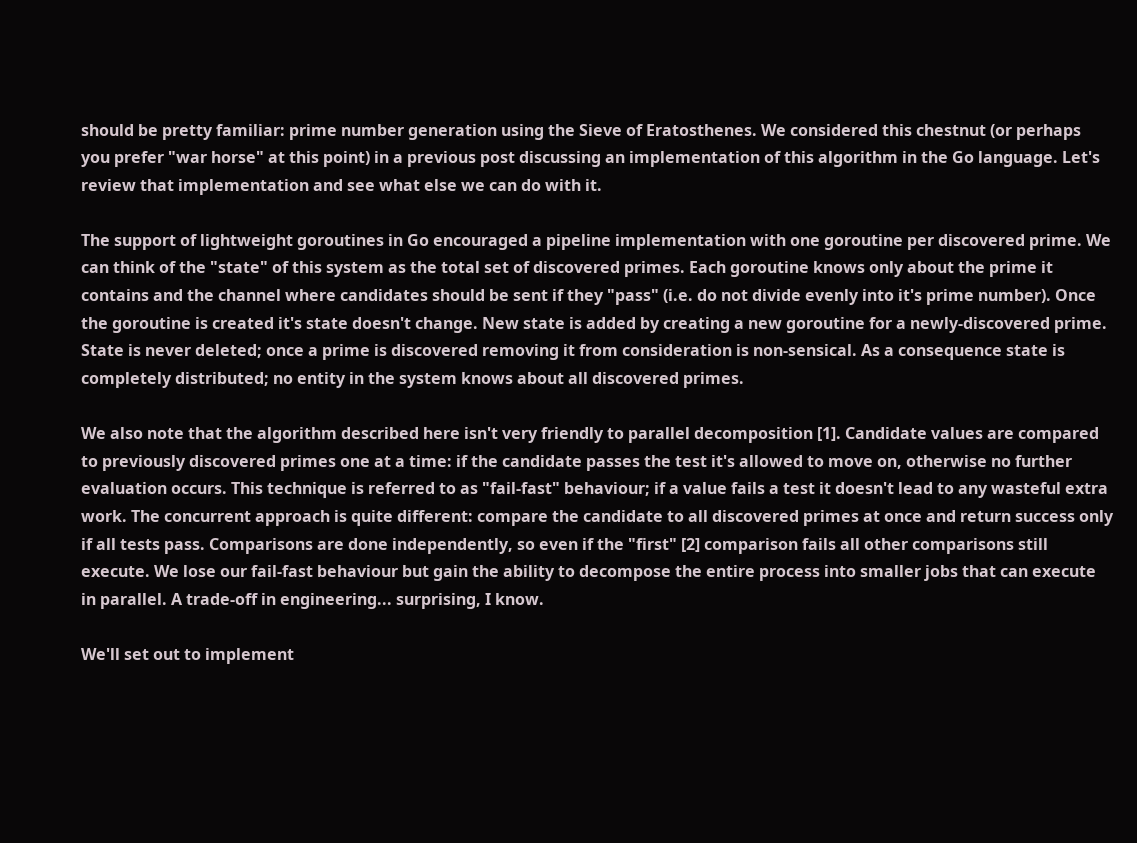should be pretty familiar: prime number generation using the Sieve of Eratosthenes. We considered this chestnut (or perhaps you prefer "war horse" at this point) in a previous post discussing an implementation of this algorithm in the Go language. Let's review that implementation and see what else we can do with it.

The support of lightweight goroutines in Go encouraged a pipeline implementation with one goroutine per discovered prime. We can think of the "state" of this system as the total set of discovered primes. Each goroutine knows only about the prime it contains and the channel where candidates should be sent if they "pass" (i.e. do not divide evenly into it's prime number). Once the goroutine is created it's state doesn't change. New state is added by creating a new goroutine for a newly-discovered prime. State is never deleted; once a prime is discovered removing it from consideration is non-sensical. As a consequence state is completely distributed; no entity in the system knows about all discovered primes.

We also note that the algorithm described here isn't very friendly to parallel decomposition [1]. Candidate values are compared to previously discovered primes one at a time: if the candidate passes the test it's allowed to move on, otherwise no further evaluation occurs. This technique is referred to as "fail-fast" behaviour; if a value fails a test it doesn't lead to any wasteful extra work. The concurrent approach is quite different: compare the candidate to all discovered primes at once and return success only if all tests pass. Comparisons are done independently, so even if the "first" [2] comparison fails all other comparisons still execute. We lose our fail-fast behaviour but gain the ability to decompose the entire process into smaller jobs that can execute in parallel. A trade-off in engineering... surprising, I know.

We'll set out to implement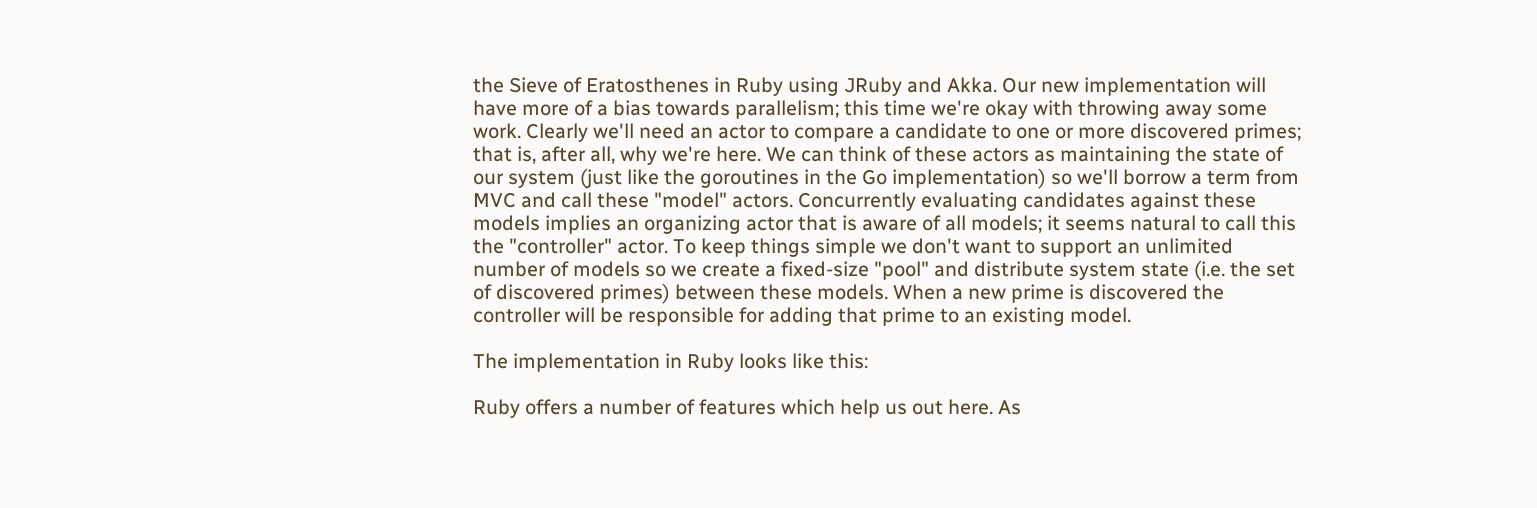the Sieve of Eratosthenes in Ruby using JRuby and Akka. Our new implementation will have more of a bias towards parallelism; this time we're okay with throwing away some work. Clearly we'll need an actor to compare a candidate to one or more discovered primes; that is, after all, why we're here. We can think of these actors as maintaining the state of our system (just like the goroutines in the Go implementation) so we'll borrow a term from MVC and call these "model" actors. Concurrently evaluating candidates against these models implies an organizing actor that is aware of all models; it seems natural to call this the "controller" actor. To keep things simple we don't want to support an unlimited number of models so we create a fixed-size "pool" and distribute system state (i.e. the set of discovered primes) between these models. When a new prime is discovered the controller will be responsible for adding that prime to an existing model.

The implementation in Ruby looks like this:

Ruby offers a number of features which help us out here. As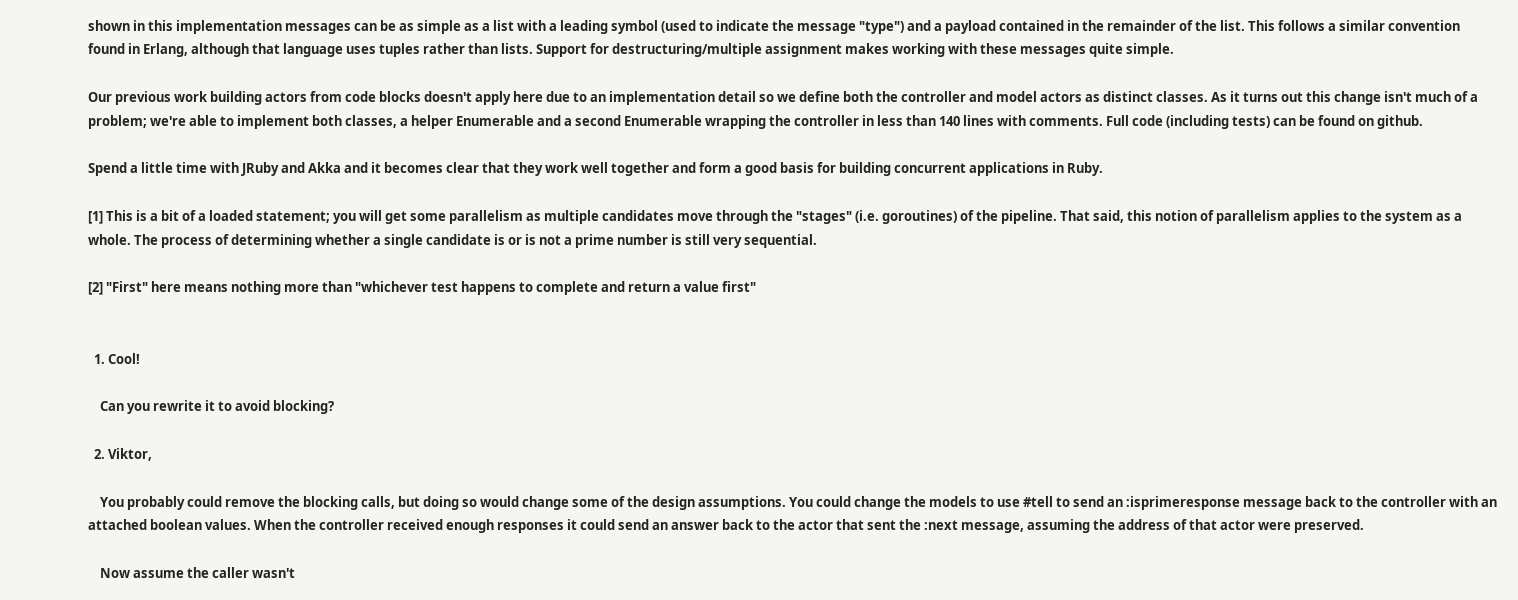shown in this implementation messages can be as simple as a list with a leading symbol (used to indicate the message "type") and a payload contained in the remainder of the list. This follows a similar convention found in Erlang, although that language uses tuples rather than lists. Support for destructuring/multiple assignment makes working with these messages quite simple.

Our previous work building actors from code blocks doesn't apply here due to an implementation detail so we define both the controller and model actors as distinct classes. As it turns out this change isn't much of a problem; we're able to implement both classes, a helper Enumerable and a second Enumerable wrapping the controller in less than 140 lines with comments. Full code (including tests) can be found on github.

Spend a little time with JRuby and Akka and it becomes clear that they work well together and form a good basis for building concurrent applications in Ruby.

[1] This is a bit of a loaded statement; you will get some parallelism as multiple candidates move through the "stages" (i.e. goroutines) of the pipeline. That said, this notion of parallelism applies to the system as a whole. The process of determining whether a single candidate is or is not a prime number is still very sequential.

[2] "First" here means nothing more than "whichever test happens to complete and return a value first"


  1. Cool!

    Can you rewrite it to avoid blocking?

  2. Viktor,

    You probably could remove the blocking calls, but doing so would change some of the design assumptions. You could change the models to use #tell to send an :isprimeresponse message back to the controller with an attached boolean values. When the controller received enough responses it could send an answer back to the actor that sent the :next message, assuming the address of that actor were preserved.

    Now assume the caller wasn't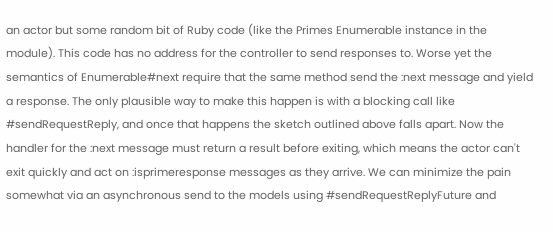an actor but some random bit of Ruby code (like the Primes Enumerable instance in the module). This code has no address for the controller to send responses to. Worse yet the semantics of Enumerable#next require that the same method send the :next message and yield a response. The only plausible way to make this happen is with a blocking call like #sendRequestReply, and once that happens the sketch outlined above falls apart. Now the handler for the :next message must return a result before exiting, which means the actor can't exit quickly and act on :isprimeresponse messages as they arrive. We can minimize the pain somewhat via an asynchronous send to the models using #sendRequestReplyFuture and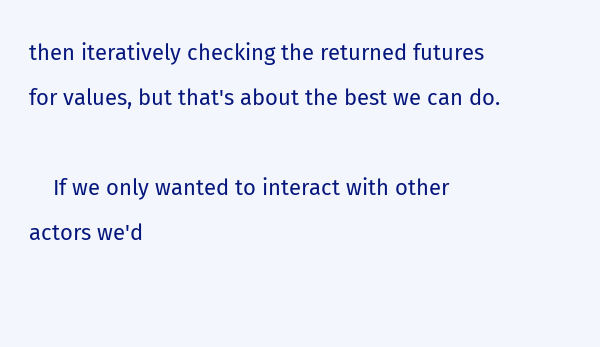then iteratively checking the returned futures for values, but that's about the best we can do.

    If we only wanted to interact with other actors we'd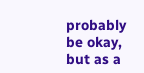probably be okay, but as a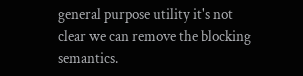general purpose utility it's not clear we can remove the blocking semantics.